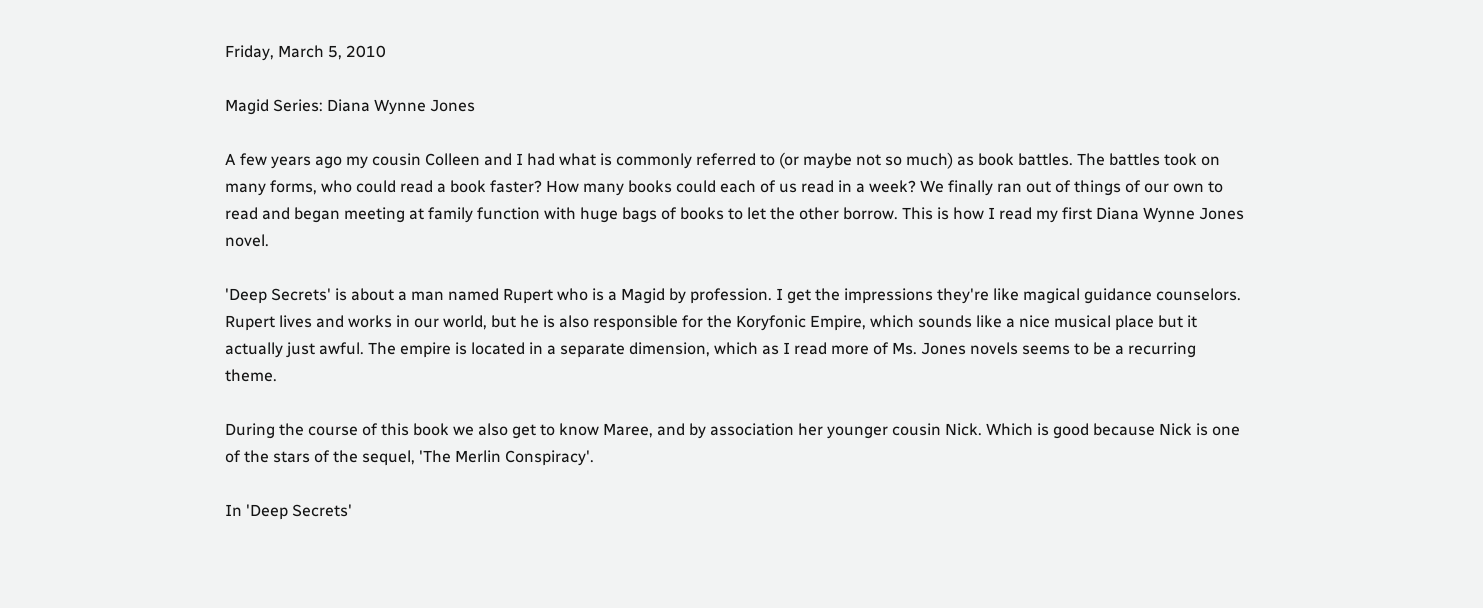Friday, March 5, 2010

Magid Series: Diana Wynne Jones

A few years ago my cousin Colleen and I had what is commonly referred to (or maybe not so much) as book battles. The battles took on many forms, who could read a book faster? How many books could each of us read in a week? We finally ran out of things of our own to read and began meeting at family function with huge bags of books to let the other borrow. This is how I read my first Diana Wynne Jones novel.

'Deep Secrets' is about a man named Rupert who is a Magid by profession. I get the impressions they're like magical guidance counselors. Rupert lives and works in our world, but he is also responsible for the Koryfonic Empire, which sounds like a nice musical place but it actually just awful. The empire is located in a separate dimension, which as I read more of Ms. Jones novels seems to be a recurring theme.

During the course of this book we also get to know Maree, and by association her younger cousin Nick. Which is good because Nick is one of the stars of the sequel, 'The Merlin Conspiracy'.

In 'Deep Secrets'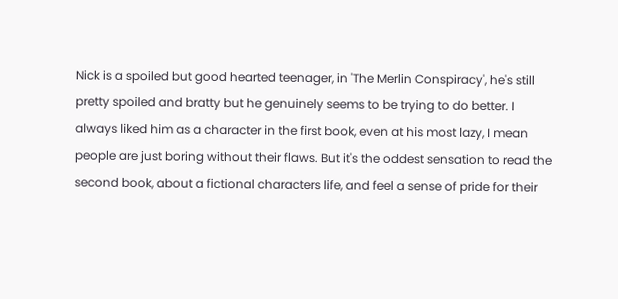Nick is a spoiled but good hearted teenager, in 'The Merlin Conspiracy', he's still pretty spoiled and bratty but he genuinely seems to be trying to do better. I always liked him as a character in the first book, even at his most lazy, I mean people are just boring without their flaws. But it's the oddest sensation to read the second book, about a fictional characters life, and feel a sense of pride for their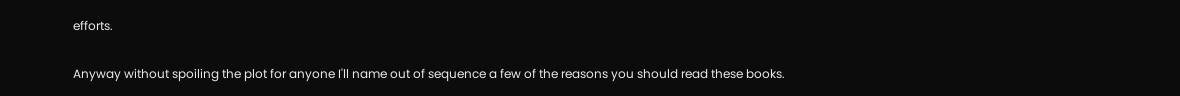efforts.

Anyway without spoiling the plot for anyone I'll name out of sequence a few of the reasons you should read these books.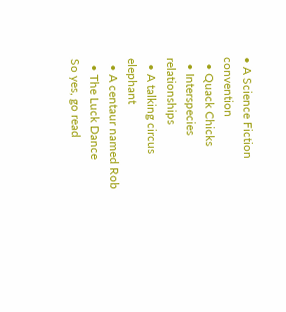• A Science Fiction convention
  • Quack Chicks
  • Interspecies relationships
  • A talking circus elephant
  • A centaur named Rob
  • The Luck Dance
So yes, go read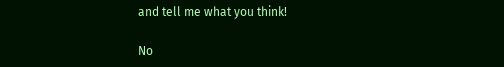and tell me what you think!

No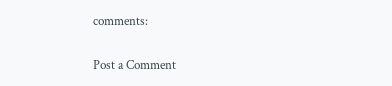comments:

Post a Comment